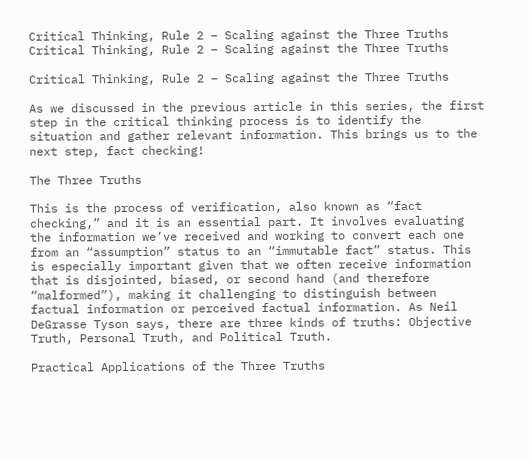Critical Thinking, Rule 2 – Scaling against the Three Truths
Critical Thinking, Rule 2 – Scaling against the Three Truths

Critical Thinking, Rule 2 – Scaling against the Three Truths

As we discussed in the previous article in this series, the first step in the critical thinking process is to identify the situation and gather relevant information. This brings us to the next step, fact checking!

The Three Truths

This is the process of verification, also known as “fact checking,” and it is an essential part. It involves evaluating the information we’ve received and working to convert each one from an “assumption” status to an “immutable fact” status. This is especially important given that we often receive information that is disjointed, biased, or second hand (and therefore “malformed”), making it challenging to distinguish between factual information or perceived factual information. As Neil DeGrasse Tyson says, there are three kinds of truths: Objective Truth, Personal Truth, and Political Truth.

Practical Applications of the Three Truths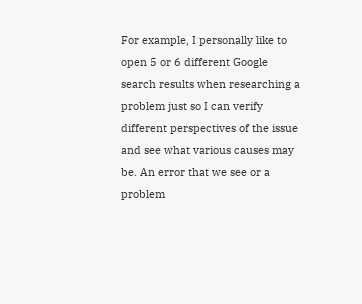For example, I personally like to open 5 or 6 different Google search results when researching a problem just so I can verify different perspectives of the issue and see what various causes may be. An error that we see or a problem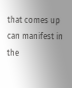that comes up can manifest in the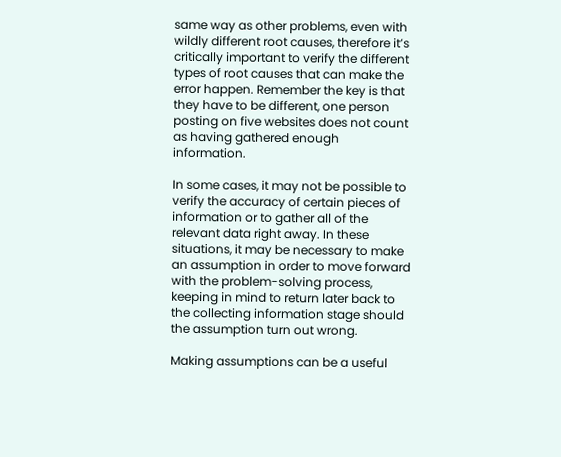same way as other problems, even with wildly different root causes, therefore it’s critically important to verify the different types of root causes that can make the error happen. Remember the key is that they have to be different, one person posting on five websites does not count as having gathered enough information.

In some cases, it may not be possible to verify the accuracy of certain pieces of information or to gather all of the relevant data right away. In these situations, it may be necessary to make an assumption in order to move forward with the problem-solving process, keeping in mind to return later back to the collecting information stage should the assumption turn out wrong.

Making assumptions can be a useful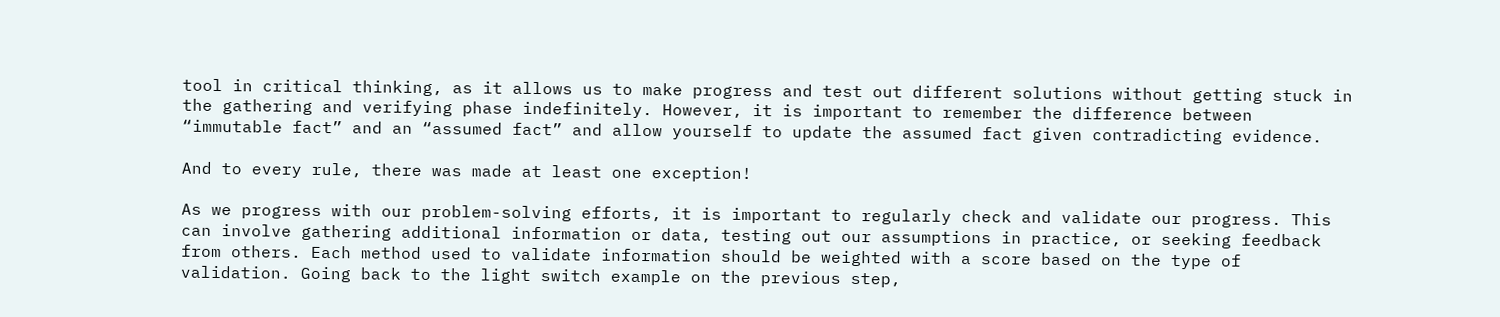tool in critical thinking, as it allows us to make progress and test out different solutions without getting stuck in the gathering and verifying phase indefinitely. However, it is important to remember the difference between “immutable fact” and an “assumed fact” and allow yourself to update the assumed fact given contradicting evidence.

And to every rule, there was made at least one exception!

As we progress with our problem-solving efforts, it is important to regularly check and validate our progress. This can involve gathering additional information or data, testing out our assumptions in practice, or seeking feedback from others. Each method used to validate information should be weighted with a score based on the type of validation. Going back to the light switch example on the previous step,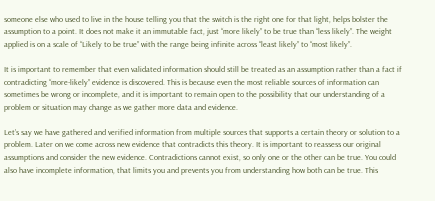someone else who used to live in the house telling you that the switch is the right one for that light, helps bolster the assumption to a point. It does not make it an immutable fact, just “more likely” to be true than “less likely”. The weight applied is on a scale of “Likely to be true” with the range being infinite across “least likely” to “most likely”.

It is important to remember that even validated information should still be treated as an assumption rather than a fact if contradicting “more-likely” evidence is discovered. This is because even the most reliable sources of information can sometimes be wrong or incomplete, and it is important to remain open to the possibility that our understanding of a problem or situation may change as we gather more data and evidence.

Let’s say we have gathered and verified information from multiple sources that supports a certain theory or solution to a problem. Later on we come across new evidence that contradicts this theory. It is important to reassess our original assumptions and consider the new evidence. Contradictions cannot exist, so only one or the other can be true. You could also have incomplete information, that limits you and prevents you from understanding how both can be true. This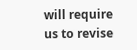will require us to revise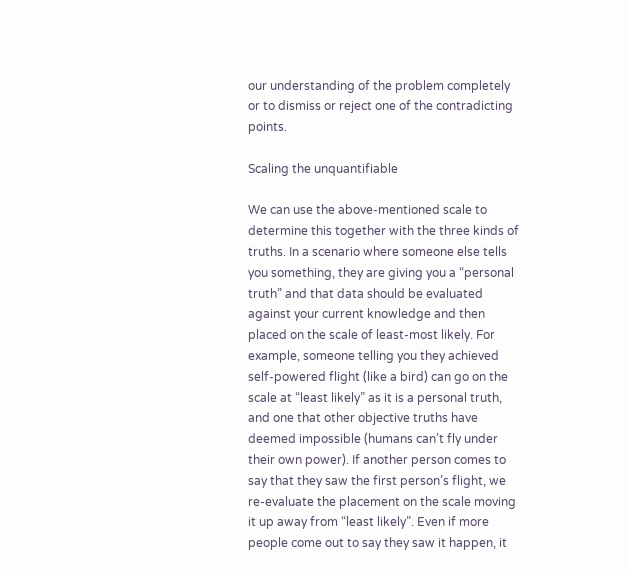our understanding of the problem completely or to dismiss or reject one of the contradicting points.

Scaling the unquantifiable

We can use the above-mentioned scale to determine this together with the three kinds of truths. In a scenario where someone else tells you something, they are giving you a “personal truth” and that data should be evaluated against your current knowledge and then placed on the scale of least-most likely. For example, someone telling you they achieved self-powered flight (like a bird) can go on the scale at “least likely” as it is a personal truth, and one that other objective truths have deemed impossible (humans can’t fly under their own power). If another person comes to say that they saw the first person’s flight, we re-evaluate the placement on the scale moving it up away from “least likely”. Even if more people come out to say they saw it happen, it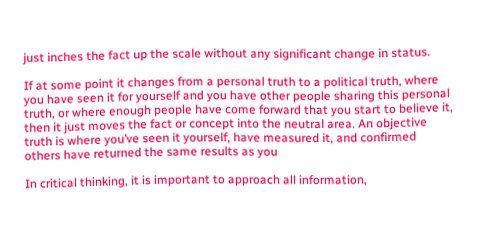just inches the fact up the scale without any significant change in status.

If at some point it changes from a personal truth to a political truth, where you have seen it for yourself and you have other people sharing this personal truth, or where enough people have come forward that you start to believe it, then it just moves the fact or concept into the neutral area. An objective truth is where you’ve seen it yourself, have measured it, and confirmed others have returned the same results as you

In critical thinking, it is important to approach all information,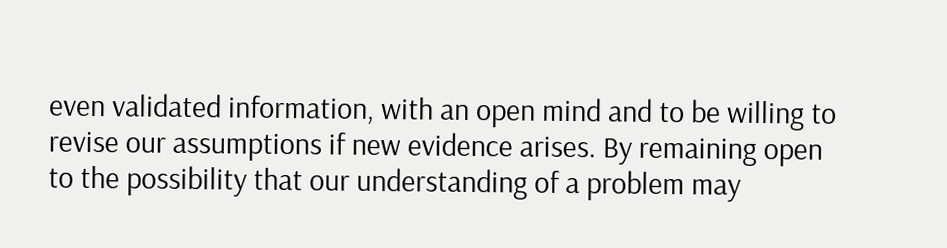even validated information, with an open mind and to be willing to revise our assumptions if new evidence arises. By remaining open to the possibility that our understanding of a problem may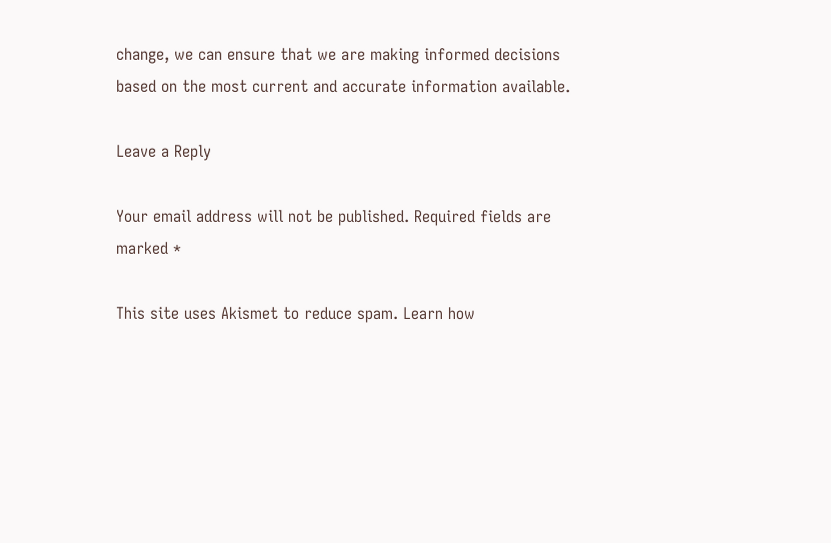change, we can ensure that we are making informed decisions based on the most current and accurate information available.

Leave a Reply

Your email address will not be published. Required fields are marked *

This site uses Akismet to reduce spam. Learn how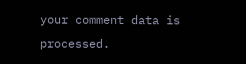your comment data is processed.